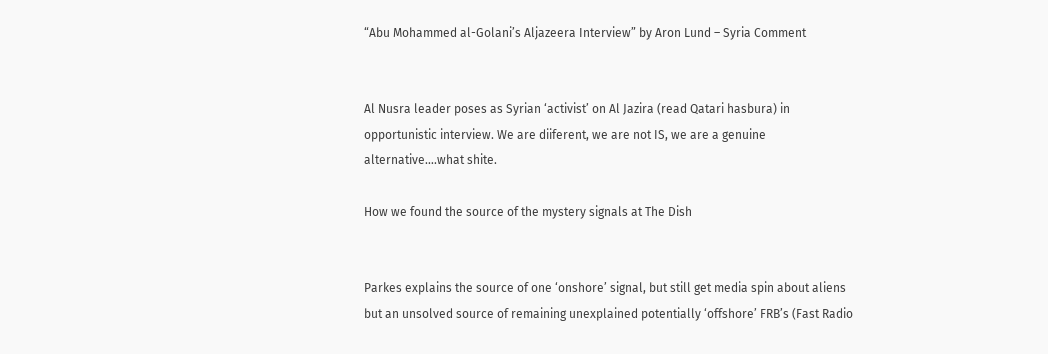“Abu Mohammed al-Golani’s Aljazeera Interview” by Aron Lund – Syria Comment


Al Nusra leader poses as Syrian ‘activist’ on Al Jazira (read Qatari hasbura) in opportunistic interview. We are diiferent, we are not IS, we are a genuine alternative….what shite.

How we found the source of the mystery signals at The Dish


Parkes explains the source of one ‘onshore’ signal, but still get media spin about aliens but an unsolved source of remaining unexplained potentially ‘offshore’ FRB’s (Fast Radio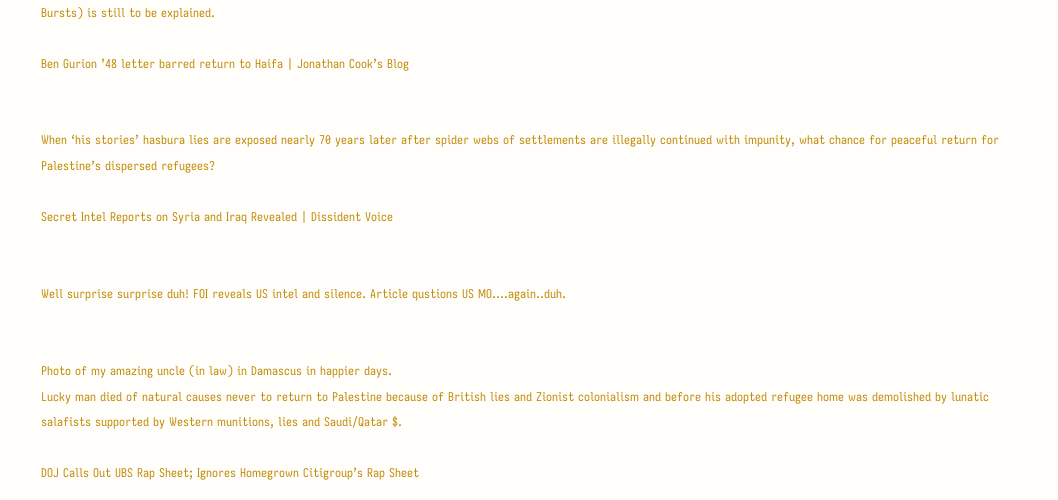Bursts) is still to be explained.

Ben Gurion ’48 letter barred return to Haifa | Jonathan Cook’s Blog


When ‘his stories’ hasbura lies are exposed nearly 70 years later after spider webs of settlements are illegally continued with impunity, what chance for peaceful return for Palestine’s dispersed refugees?

Secret Intel Reports on Syria and Iraq Revealed | Dissident Voice


Well surprise surprise duh! FOI reveals US intel and silence. Article qustions US MO….again..duh.


Photo of my amazing uncle (in law) in Damascus in happier days.
Lucky man died of natural causes never to return to Palestine because of British lies and Zionist colonialism and before his adopted refugee home was demolished by lunatic salafists supported by Western munitions, lies and Saudi/Qatar $.

DOJ Calls Out UBS Rap Sheet; Ignores Homegrown Citigroup’s Rap Sheet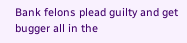Bank felons plead guilty and get bugger all in the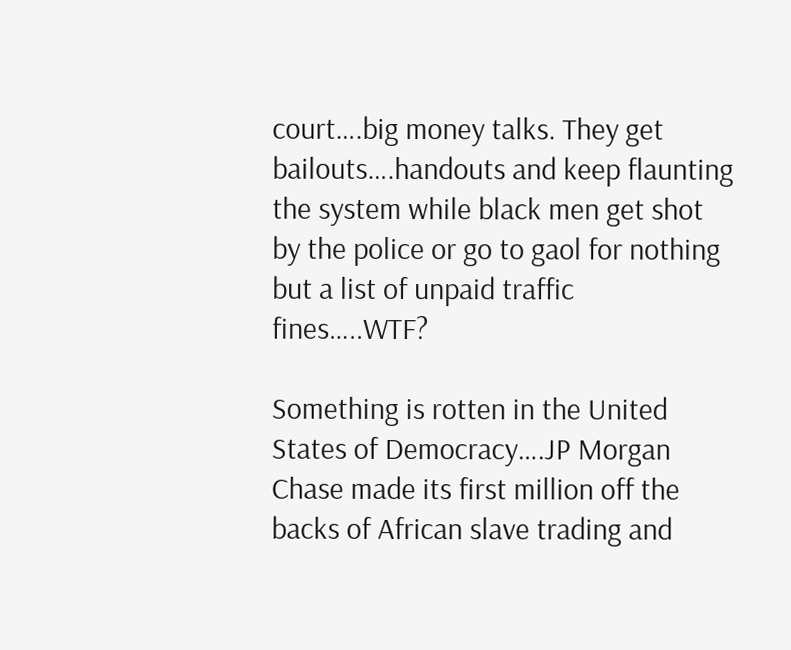court….big money talks. They get bailouts….handouts and keep flaunting the system while black men get shot by the police or go to gaol for nothing but a list of unpaid traffic fines…..WTF?

Something is rotten in the United States of Democracy….JP Morgan Chase made its first million off the backs of African slave trading and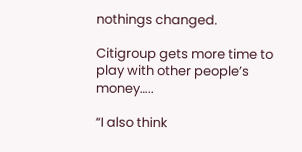nothings changed.

Citigroup gets more time to play with other people’s money…..

“I also think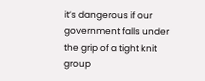it’s dangerous if our government falls under the grip of a tight knit group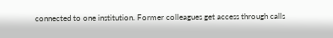connected to one institution. Former colleagues get access through calls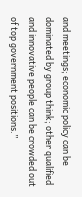and meetings; economic policy can be dominated by group think; other qualified and innovative people can be crowded out of top government positions.”